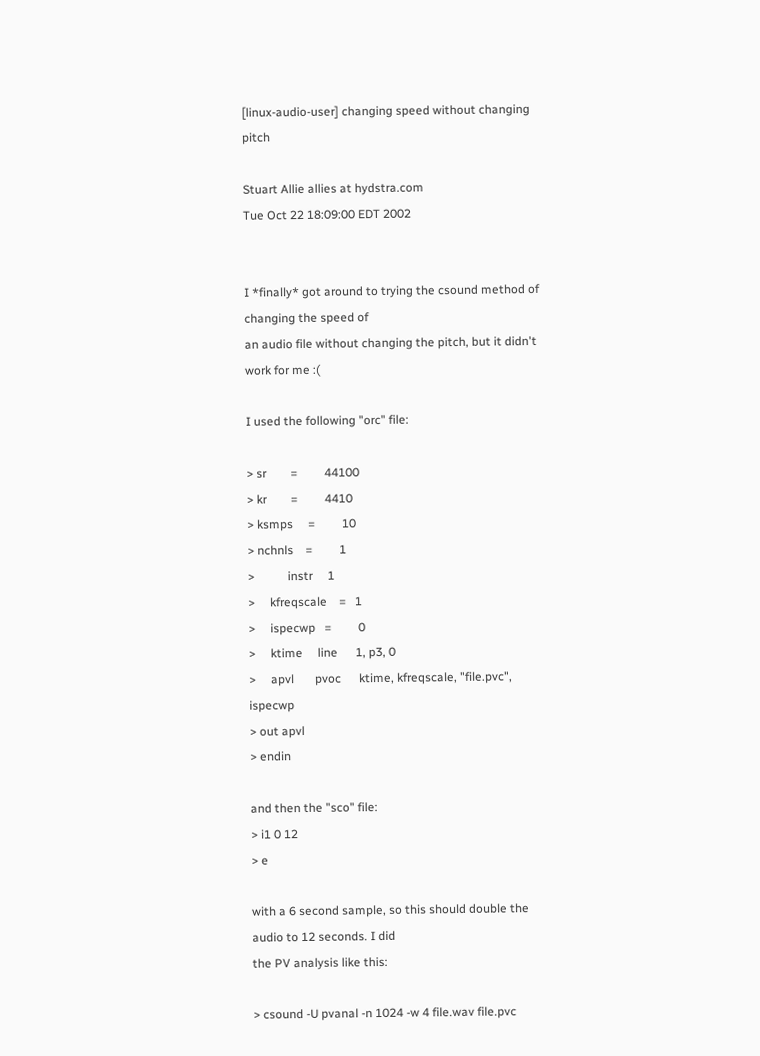[linux-audio-user] changing speed without changing pitch

Stuart Allie allies at hydstra.com
Tue Oct 22 18:09:00 EDT 2002


I *finally* got around to trying the csound method of changing the speed of
an audio file without changing the pitch, but it didn't work for me :(

I used the following "orc" file:

> sr        =         44100
> kr        =         4410
> ksmps     =         10
> nchnls    =         1
>           instr     1
>     kfreqscale    =   1
>     ispecwp   =         0
>     ktime     line      1, p3, 0
>     apvl       pvoc      ktime, kfreqscale, "file.pvc", ispecwp
> out apvl
> endin

and then the "sco" file:
> i1 0 12
> e

with a 6 second sample, so this should double the audio to 12 seconds. I did
the PV analysis like this:

> csound -U pvanal -n 1024 -w 4 file.wav file.pvc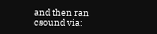and then ran csound via: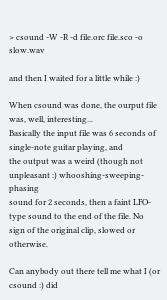> csound -W -R -d file.orc file.sco -o slow.wav

and then I waited for a little while :)

When csound was done, the ourput file was, well, interesting...
Basically the input file was 6 seconds of single-note guitar playing, and
the output was a weird (though not unpleasant :) whooshing-sweeping-phasing
sound for 2 seconds, then a faint LFO-type sound to the end of the file. No
sign of the original clip, slowed or otherwise.

Can anybody out there tell me what I (or csound :) did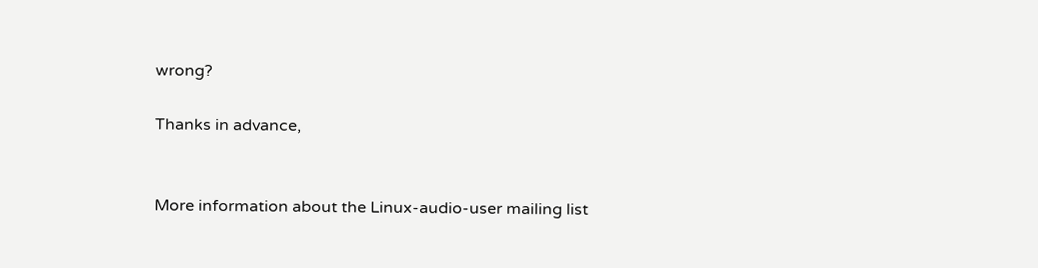wrong?

Thanks in advance,


More information about the Linux-audio-user mailing list